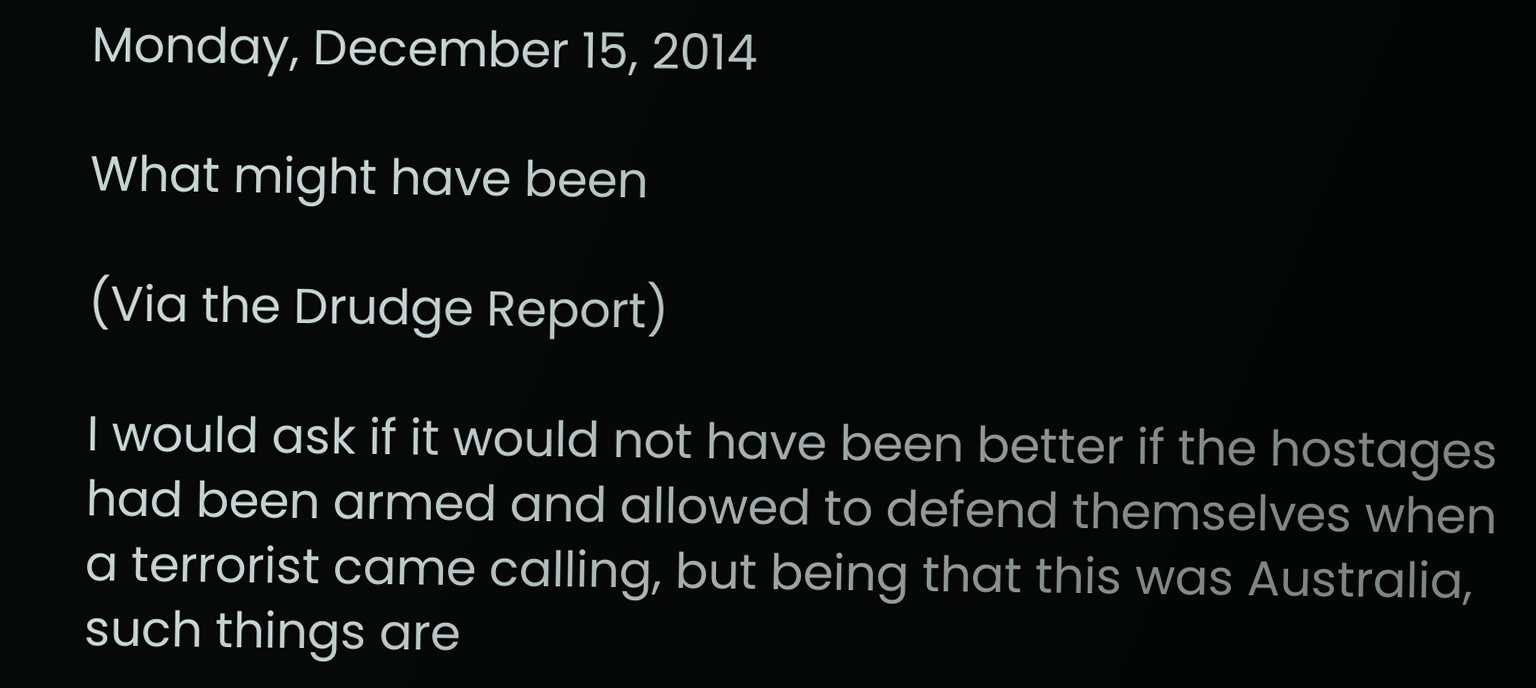Monday, December 15, 2014

What might have been

(Via the Drudge Report)

I would ask if it would not have been better if the hostages had been armed and allowed to defend themselves when a terrorist came calling, but being that this was Australia, such things are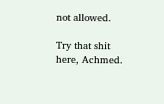not allowed.

Try that shit here, Achmed.